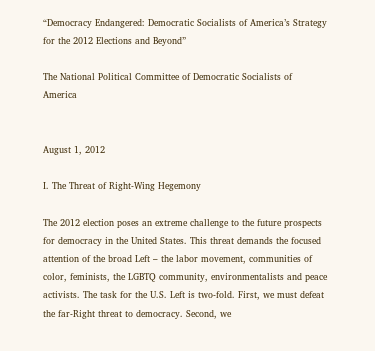“Democracy Endangered: Democratic Socialists of America’s Strategy for the 2012 Elections and Beyond”

The National Political Committee of Democratic Socialists of America


August 1, 2012

I. The Threat of Right-Wing Hegemony

The 2012 election poses an extreme challenge to the future prospects for democracy in the United States. This threat demands the focused attention of the broad Left – the labor movement, communities of color, feminists, the LGBTQ community, environmentalists and peace activists. The task for the U.S. Left is two-fold. First, we must defeat the far-Right threat to democracy. Second, we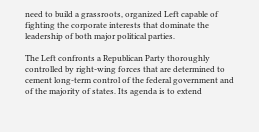need to build a grassroots, organized Left capable of fighting the corporate interests that dominate the leadership of both major political parties.

The Left confronts a Republican Party thoroughly controlled by right-wing forces that are determined to cement long-term control of the federal government and of the majority of states. Its agenda is to extend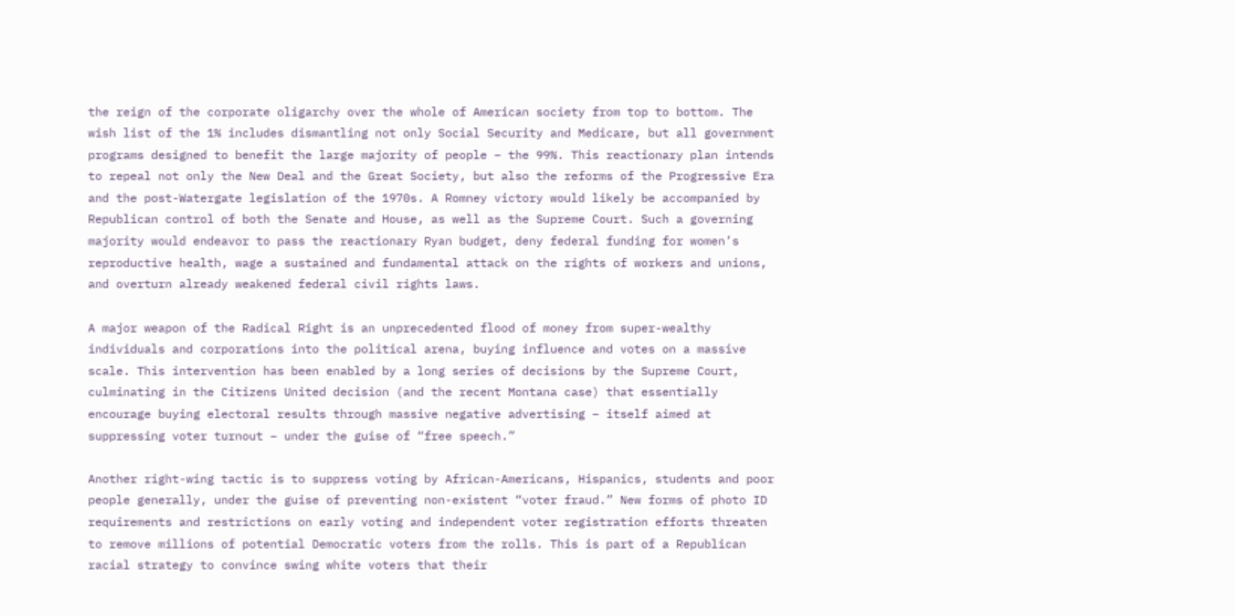the reign of the corporate oligarchy over the whole of American society from top to bottom. The wish list of the 1% includes dismantling not only Social Security and Medicare, but all government programs designed to benefit the large majority of people – the 99%. This reactionary plan intends to repeal not only the New Deal and the Great Society, but also the reforms of the Progressive Era and the post-Watergate legislation of the 1970s. A Romney victory would likely be accompanied by Republican control of both the Senate and House, as well as the Supreme Court. Such a governing majority would endeavor to pass the reactionary Ryan budget, deny federal funding for women’s reproductive health, wage a sustained and fundamental attack on the rights of workers and unions, and overturn already weakened federal civil rights laws.

A major weapon of the Radical Right is an unprecedented flood of money from super-wealthy individuals and corporations into the political arena, buying influence and votes on a massive scale. This intervention has been enabled by a long series of decisions by the Supreme Court, culminating in the Citizens United decision (and the recent Montana case) that essentially encourage buying electoral results through massive negative advertising – itself aimed at suppressing voter turnout – under the guise of “free speech.”

Another right-wing tactic is to suppress voting by African-Americans, Hispanics, students and poor people generally, under the guise of preventing non-existent “voter fraud.” New forms of photo ID requirements and restrictions on early voting and independent voter registration efforts threaten to remove millions of potential Democratic voters from the rolls. This is part of a Republican racial strategy to convince swing white voters that their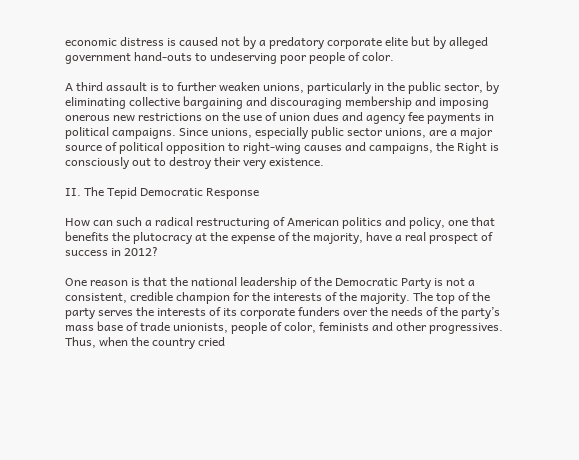economic distress is caused not by a predatory corporate elite but by alleged government hand-outs to undeserving poor people of color.

A third assault is to further weaken unions, particularly in the public sector, by eliminating collective bargaining and discouraging membership and imposing onerous new restrictions on the use of union dues and agency fee payments in political campaigns. Since unions, especially public sector unions, are a major source of political opposition to right-wing causes and campaigns, the Right is consciously out to destroy their very existence.

II. The Tepid Democratic Response

How can such a radical restructuring of American politics and policy, one that benefits the plutocracy at the expense of the majority, have a real prospect of success in 2012?

One reason is that the national leadership of the Democratic Party is not a consistent, credible champion for the interests of the majority. The top of the party serves the interests of its corporate funders over the needs of the party’s mass base of trade unionists, people of color, feminists and other progressives. Thus, when the country cried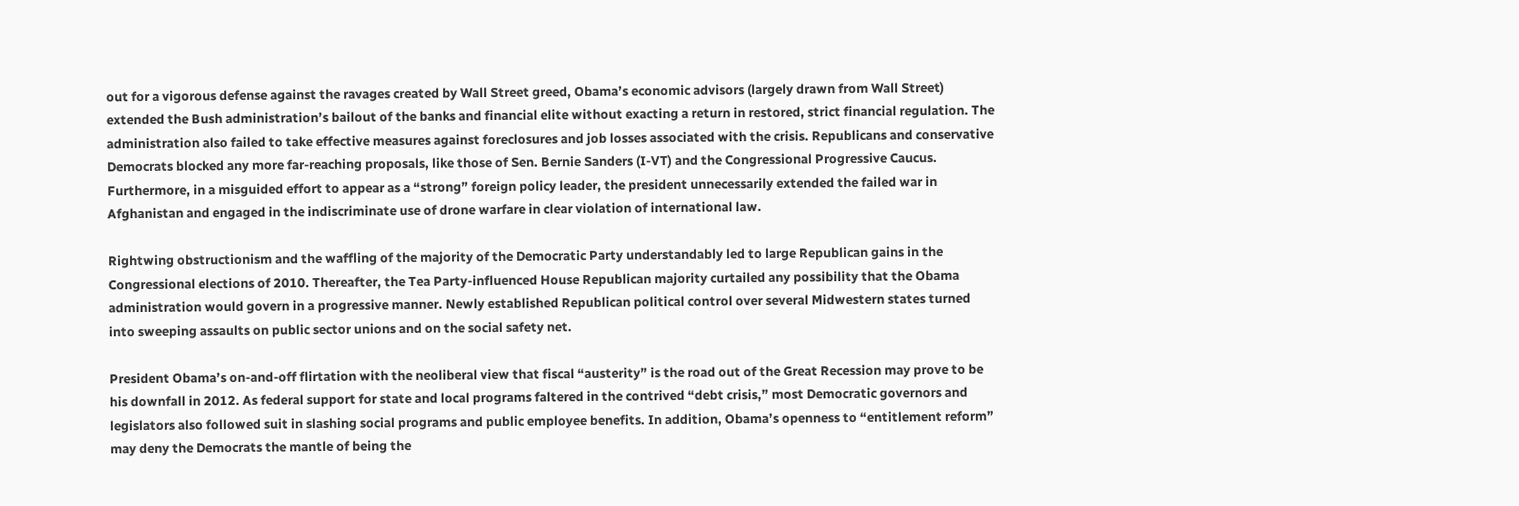out for a vigorous defense against the ravages created by Wall Street greed, Obama’s economic advisors (largely drawn from Wall Street) extended the Bush administration’s bailout of the banks and financial elite without exacting a return in restored, strict financial regulation. The administration also failed to take effective measures against foreclosures and job losses associated with the crisis. Republicans and conservative Democrats blocked any more far-reaching proposals, like those of Sen. Bernie Sanders (I-VT) and the Congressional Progressive Caucus. Furthermore, in a misguided effort to appear as a “strong” foreign policy leader, the president unnecessarily extended the failed war in Afghanistan and engaged in the indiscriminate use of drone warfare in clear violation of international law.

Rightwing obstructionism and the waffling of the majority of the Democratic Party understandably led to large Republican gains in the Congressional elections of 2010. Thereafter, the Tea Party-influenced House Republican majority curtailed any possibility that the Obama administration would govern in a progressive manner. Newly established Republican political control over several Midwestern states turned into sweeping assaults on public sector unions and on the social safety net.

President Obama’s on-and-off flirtation with the neoliberal view that fiscal “austerity” is the road out of the Great Recession may prove to be his downfall in 2012. As federal support for state and local programs faltered in the contrived “debt crisis,” most Democratic governors and legislators also followed suit in slashing social programs and public employee benefits. In addition, Obama’s openness to “entitlement reform” may deny the Democrats the mantle of being the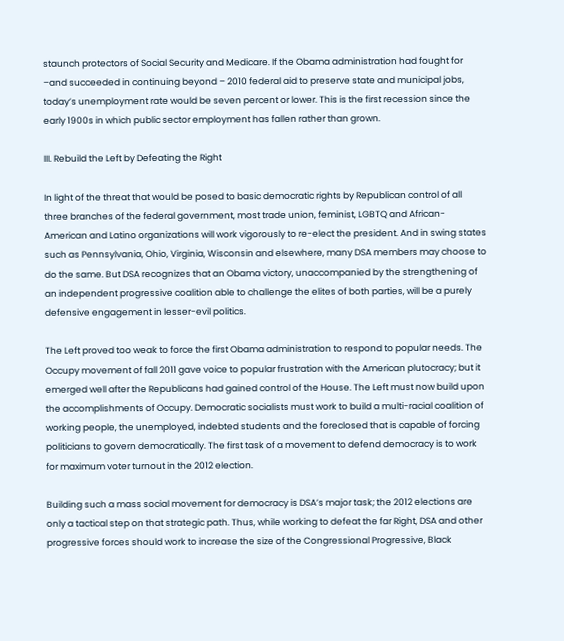staunch protectors of Social Security and Medicare. If the Obama administration had fought for –and succeeded in continuing beyond – 2010 federal aid to preserve state and municipal jobs, today’s unemployment rate would be seven percent or lower. This is the first recession since the early 1900s in which public sector employment has fallen rather than grown.

III. Rebuild the Left by Defeating the Right

In light of the threat that would be posed to basic democratic rights by Republican control of all three branches of the federal government, most trade union, feminist, LGBTQ and African- American and Latino organizations will work vigorously to re-elect the president. And in swing states such as Pennsylvania, Ohio, Virginia, Wisconsin and elsewhere, many DSA members may choose to do the same. But DSA recognizes that an Obama victory, unaccompanied by the strengthening of an independent progressive coalition able to challenge the elites of both parties, will be a purely defensive engagement in lesser-evil politics.

The Left proved too weak to force the first Obama administration to respond to popular needs. The Occupy movement of fall 2011 gave voice to popular frustration with the American plutocracy; but it emerged well after the Republicans had gained control of the House. The Left must now build upon the accomplishments of Occupy. Democratic socialists must work to build a multi-racial coalition of working people, the unemployed, indebted students and the foreclosed that is capable of forcing politicians to govern democratically. The first task of a movement to defend democracy is to work for maximum voter turnout in the 2012 election.

Building such a mass social movement for democracy is DSA’s major task; the 2012 elections are only a tactical step on that strategic path. Thus, while working to defeat the far Right, DSA and other progressive forces should work to increase the size of the Congressional Progressive, Black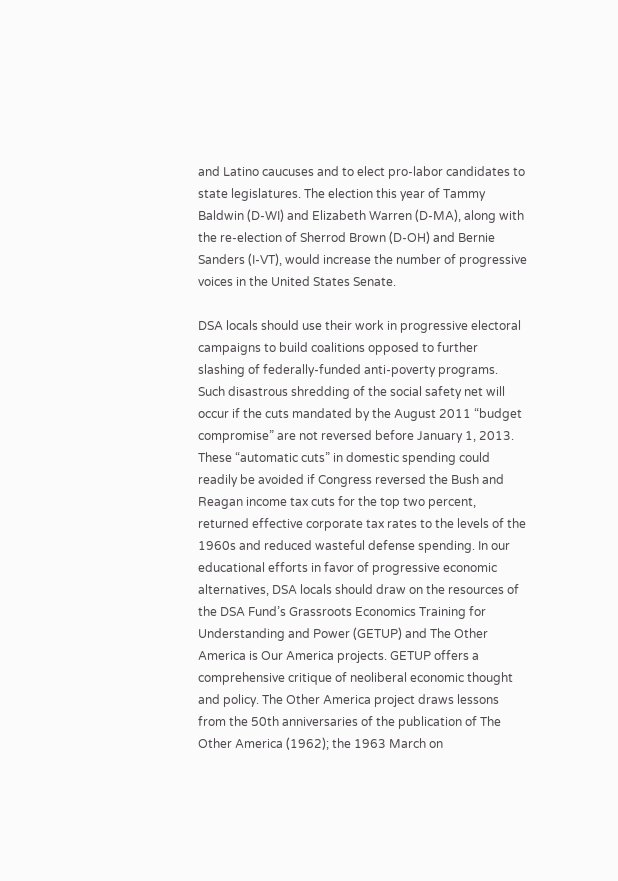and Latino caucuses and to elect pro-labor candidates to state legislatures. The election this year of Tammy Baldwin (D-WI) and Elizabeth Warren (D-MA), along with the re-election of Sherrod Brown (D-OH) and Bernie Sanders (I-VT), would increase the number of progressive voices in the United States Senate.

DSA locals should use their work in progressive electoral campaigns to build coalitions opposed to further slashing of federally-funded anti-poverty programs. Such disastrous shredding of the social safety net will occur if the cuts mandated by the August 2011 “budget compromise” are not reversed before January 1, 2013. These “automatic cuts” in domestic spending could readily be avoided if Congress reversed the Bush and Reagan income tax cuts for the top two percent, returned effective corporate tax rates to the levels of the 1960s and reduced wasteful defense spending. In our educational efforts in favor of progressive economic alternatives, DSA locals should draw on the resources of the DSA Fund’s Grassroots Economics Training for Understanding and Power (GETUP) and The Other America is Our America projects. GETUP offers a comprehensive critique of neoliberal economic thought and policy. The Other America project draws lessons from the 50th anniversaries of the publication of The Other America (1962); the 1963 March on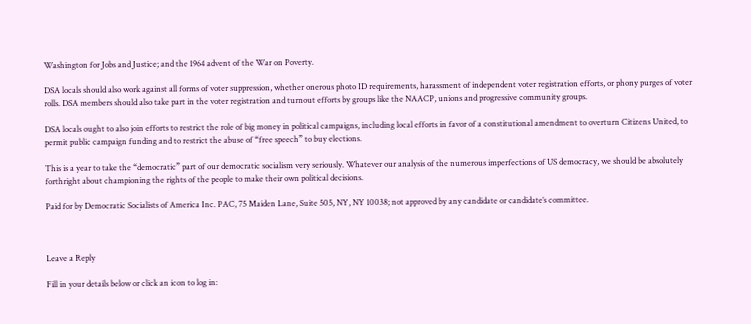Washington for Jobs and Justice; and the 1964 advent of the War on Poverty.

DSA locals should also work against all forms of voter suppression, whether onerous photo ID requirements, harassment of independent voter registration efforts, or phony purges of voter rolls. DSA members should also take part in the voter registration and turnout efforts by groups like the NAACP, unions and progressive community groups.

DSA locals ought to also join efforts to restrict the role of big money in political campaigns, including local efforts in favor of a constitutional amendment to overturn Citizens United, to permit public campaign funding and to restrict the abuse of “free speech” to buy elections.

This is a year to take the “democratic” part of our democratic socialism very seriously. Whatever our analysis of the numerous imperfections of US democracy, we should be absolutely forthright about championing the rights of the people to make their own political decisions.

Paid for by Democratic Socialists of America Inc. PAC, 75 Maiden Lane, Suite 505, NY, NY 10038; not approved by any candidate or candidate’s committee.



Leave a Reply

Fill in your details below or click an icon to log in: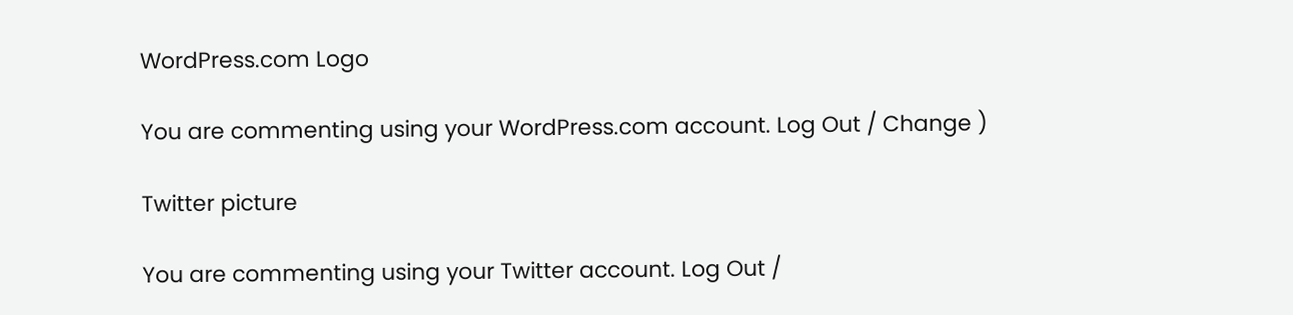WordPress.com Logo

You are commenting using your WordPress.com account. Log Out / Change )

Twitter picture

You are commenting using your Twitter account. Log Out /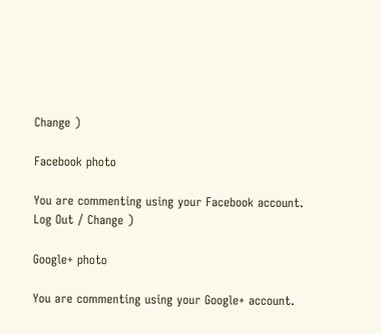Change )

Facebook photo

You are commenting using your Facebook account. Log Out / Change )

Google+ photo

You are commenting using your Google+ account.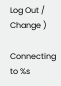Log Out / Change )

Connecting to %s